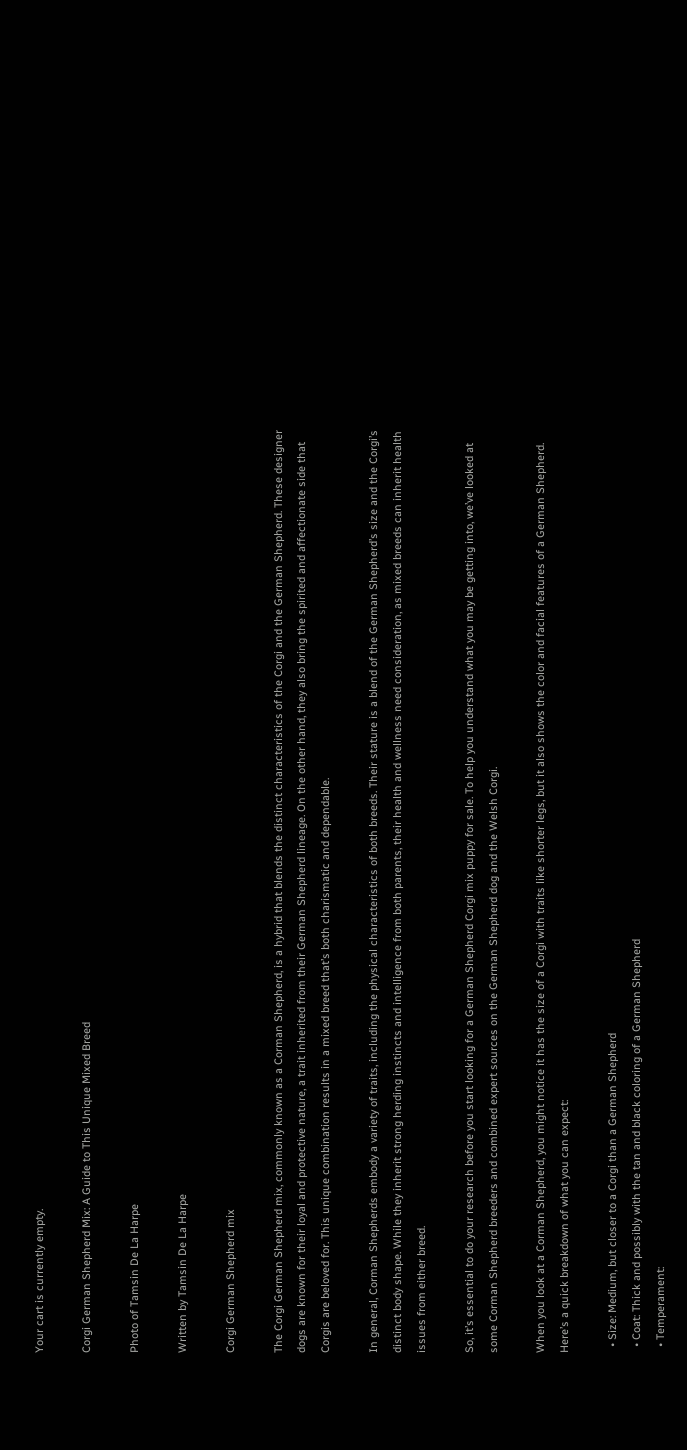Your cart is currently empty.

Corgi German Shepherd Mix: A Guide to This Unique Mixed Breed

Photo of Tamsin De La Harpe

Written by Tamsin De La Harpe

Corgi German Shepherd mix

The Corgi German Shepherd mix, commonly known as a Corman Shepherd, is a hybrid that blends the distinct characteristics of the Corgi and the German Shepherd. These designer dogs are known for their loyal and protective nature, a trait inherited from their German Shepherd lineage. On the other hand, they also bring the spirited and affectionate side that Corgis are beloved for. This unique combination results in a mixed breed that’s both charismatic and dependable.

In general, Corman Shepherds embody a variety of traits, including the physical characteristics of both breeds. Their stature is a blend of the German Shepherd’s size and the Corgi’s distinct body shape. While they inherit strong herding instincts and intelligence from both parents, their health and wellness need consideration, as mixed breeds can inherit health issues from either breed.

So, it’s essential to do your research before you start looking for a German Shepherd Corgi mix puppy for sale. To help you understand what you may be getting into, we’ve looked at some Corman Shepherd breeders and combined expert sources on the German Shepherd dog and the Welsh Corgi.

When you look at a Corman Shepherd, you might notice it has the size of a Corgi with traits like shorter legs, but it also shows the color and facial features of a German Shepherd. Here’s a quick breakdown of what you can expect:

  • Size: Medium, but closer to a Corgi than a German Shepherd
  • Coat: Thick and possibly with the tan and black coloring of a German Shepherd
  • Temperament: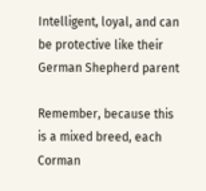Intelligent, loyal, and can be protective like their German Shepherd parent

Remember, because this is a mixed breed, each Corman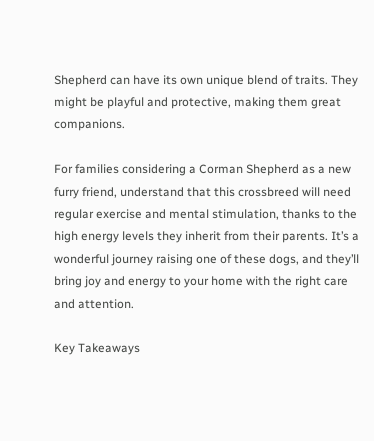Shepherd can have its own unique blend of traits. They might be playful and protective, making them great companions.

For families considering a Corman Shepherd as a new furry friend, understand that this crossbreed will need regular exercise and mental stimulation, thanks to the high energy levels they inherit from their parents. It’s a wonderful journey raising one of these dogs, and they’ll bring joy and energy to your home with the right care and attention.

Key Takeaways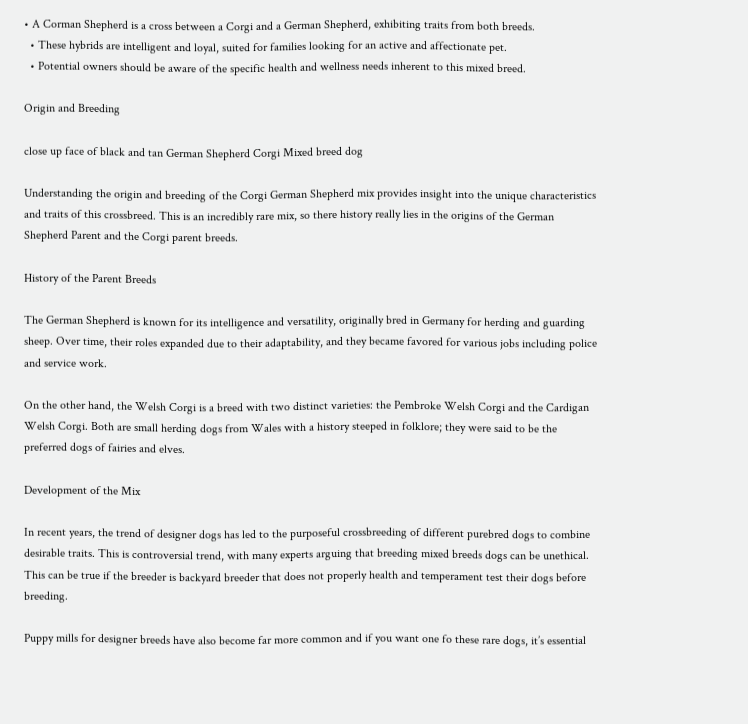• A Corman Shepherd is a cross between a Corgi and a German Shepherd, exhibiting traits from both breeds.
  • These hybrids are intelligent and loyal, suited for families looking for an active and affectionate pet.
  • Potential owners should be aware of the specific health and wellness needs inherent to this mixed breed.

Origin and Breeding

close up face of black and tan German Shepherd Corgi Mixed breed dog

Understanding the origin and breeding of the Corgi German Shepherd mix provides insight into the unique characteristics and traits of this crossbreed. This is an incredibly rare mix, so there history really lies in the origins of the German Shepherd Parent and the Corgi parent breeds.

History of the Parent Breeds

The German Shepherd is known for its intelligence and versatility, originally bred in Germany for herding and guarding sheep. Over time, their roles expanded due to their adaptability, and they became favored for various jobs including police and service work.

On the other hand, the Welsh Corgi is a breed with two distinct varieties: the Pembroke Welsh Corgi and the Cardigan Welsh Corgi. Both are small herding dogs from Wales with a history steeped in folklore; they were said to be the preferred dogs of fairies and elves.

Development of the Mix

In recent years, the trend of designer dogs has led to the purposeful crossbreeding of different purebred dogs to combine desirable traits. This is controversial trend, with many experts arguing that breeding mixed breeds dogs can be unethical. This can be true if the breeder is backyard breeder that does not properly health and temperament test their dogs before breeding.

Puppy mills for designer breeds have also become far more common and if you want one fo these rare dogs, it’s essential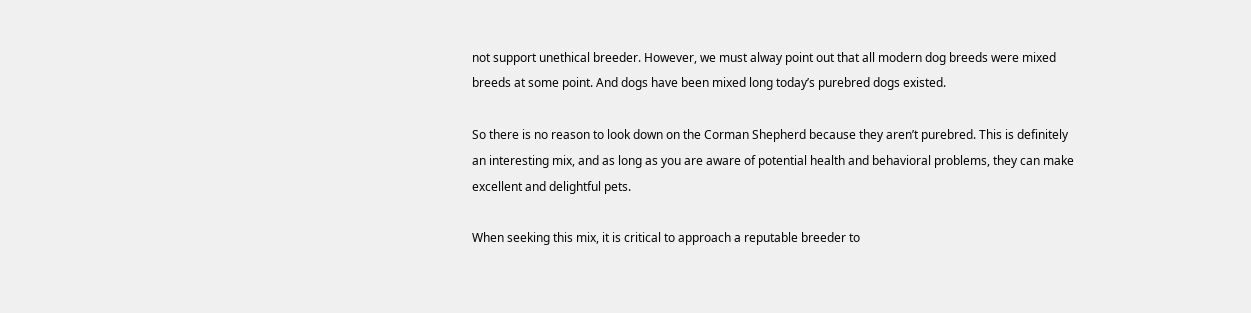not support unethical breeder. However, we must alway point out that all modern dog breeds were mixed breeds at some point. And dogs have been mixed long today’s purebred dogs existed.

So there is no reason to look down on the Corman Shepherd because they aren’t purebred. This is definitely an interesting mix, and as long as you are aware of potential health and behavioral problems, they can make excellent and delightful pets.

When seeking this mix, it is critical to approach a reputable breeder to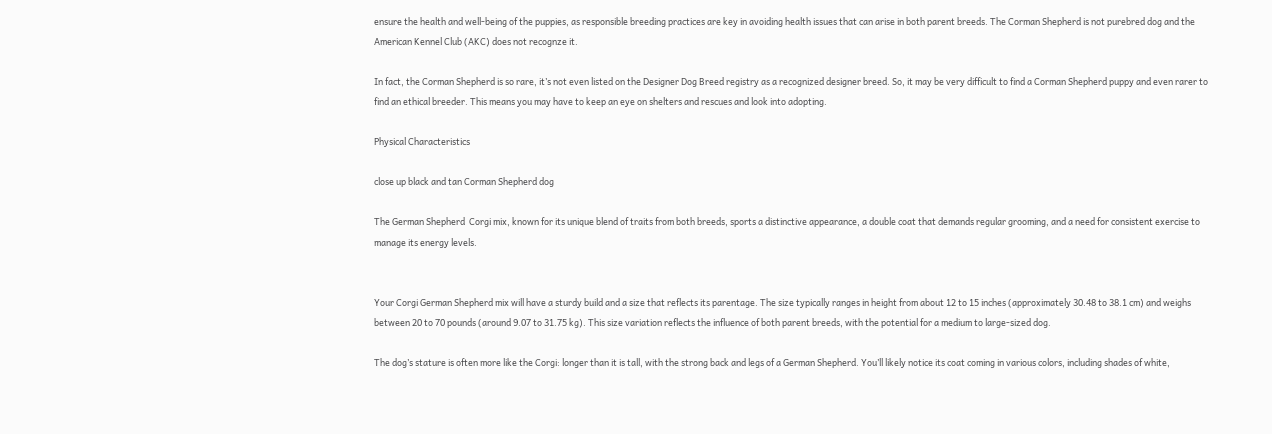ensure the health and well-being of the puppies, as responsible breeding practices are key in avoiding health issues that can arise in both parent breeds. The Corman Shepherd is not purebred dog and the American Kennel Club (AKC) does not recognze it.

In fact, the Corman Shepherd is so rare, it’s not even listed on the Designer Dog Breed registry as a recognized designer breed. So, it may be very difficult to find a Corman Shepherd puppy and even rarer to find an ethical breeder. This means you may have to keep an eye on shelters and rescues and look into adopting.

Physical Characteristics

close up black and tan Corman Shepherd dog

The German Shepherd  Corgi mix, known for its unique blend of traits from both breeds, sports a distinctive appearance, a double coat that demands regular grooming, and a need for consistent exercise to manage its energy levels.


Your Corgi German Shepherd mix will have a sturdy build and a size that reflects its parentage. The size typically ranges in height from about 12 to 15 inches (approximately 30.48 to 38.1 cm) and weighs between 20 to 70 pounds (around 9.07 to 31.75 kg). This size variation reflects the influence of both parent breeds, with the potential for a medium to large-sized dog.

The dog’s stature is often more like the Corgi: longer than it is tall, with the strong back and legs of a German Shepherd. You’ll likely notice its coat coming in various colors, including shades of white,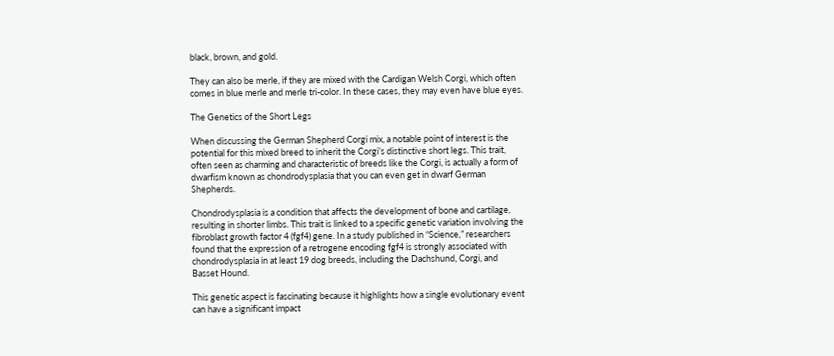black, brown, and gold.

They can also be merle, if they are mixed with the Cardigan Welsh Corgi, which often comes in blue merle and merle tri-color. In these cases, they may even have blue eyes.

The Genetics of the Short Legs

When discussing the German Shepherd Corgi mix, a notable point of interest is the potential for this mixed breed to inherit the Corgi’s distinctive short legs. This trait, often seen as charming and characteristic of breeds like the Corgi, is actually a form of dwarfism known as chondrodysplasia that you can even get in dwarf German Shepherds.

Chondrodysplasia is a condition that affects the development of bone and cartilage, resulting in shorter limbs. This trait is linked to a specific genetic variation involving the fibroblast growth factor 4 (fgf4) gene. In a study published in “Science,” researchers found that the expression of a retrogene encoding fgf4 is strongly associated with chondrodysplasia in at least 19 dog breeds, including the Dachshund, Corgi, and Basset Hound.

This genetic aspect is fascinating because it highlights how a single evolutionary event can have a significant impact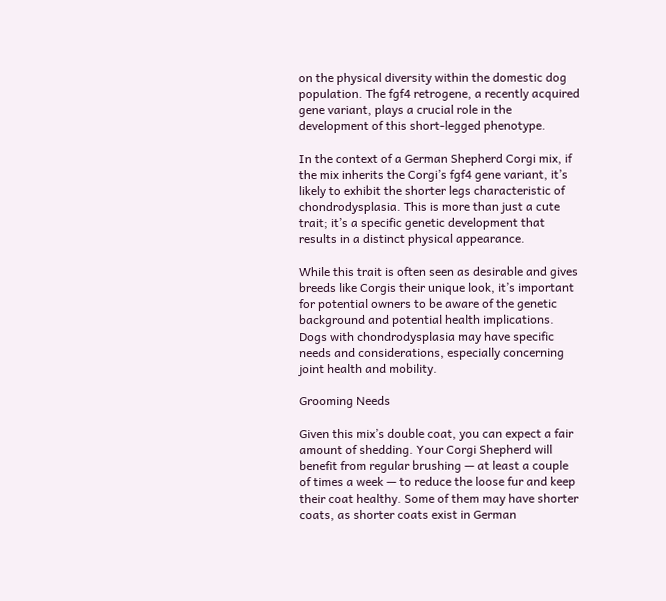on the physical diversity within the domestic dog population. The fgf4 retrogene, a recently acquired gene variant, plays a crucial role in the development of this short-legged phenotype.

In the context of a German Shepherd Corgi mix, if the mix inherits the Corgi’s fgf4 gene variant, it’s likely to exhibit the shorter legs characteristic of chondrodysplasia. This is more than just a cute trait; it’s a specific genetic development that results in a distinct physical appearance.

While this trait is often seen as desirable and gives breeds like Corgis their unique look, it’s important for potential owners to be aware of the genetic background and potential health implications. Dogs with chondrodysplasia may have specific needs and considerations, especially concerning joint health and mobility.

Grooming Needs

Given this mix’s double coat, you can expect a fair amount of shedding. Your Corgi Shepherd will benefit from regular brushing — at least a couple of times a week — to reduce the loose fur and keep their coat healthy. Some of them may have shorter coats, as shorter coats exist in German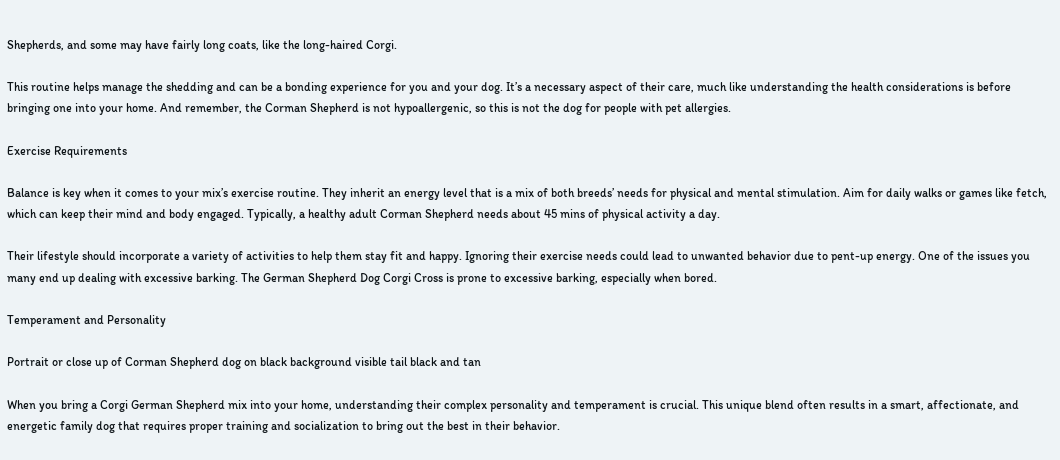Shepherds, and some may have fairly long coats, like the long-haired Corgi.

This routine helps manage the shedding and can be a bonding experience for you and your dog. It’s a necessary aspect of their care, much like understanding the health considerations is before bringing one into your home. And remember, the Corman Shepherd is not hypoallergenic, so this is not the dog for people with pet allergies.

Exercise Requirements

Balance is key when it comes to your mix’s exercise routine. They inherit an energy level that is a mix of both breeds’ needs for physical and mental stimulation. Aim for daily walks or games like fetch, which can keep their mind and body engaged. Typically, a healthy adult Corman Shepherd needs about 45 mins of physical activity a day.

Their lifestyle should incorporate a variety of activities to help them stay fit and happy. Ignoring their exercise needs could lead to unwanted behavior due to pent-up energy. One of the issues you many end up dealing with excessive barking. The German Shepherd Dog Corgi Cross is prone to excessive barking, especially when bored.

Temperament and Personality

Portrait or close up of Corman Shepherd dog on black background visible tail black and tan

When you bring a Corgi German Shepherd mix into your home, understanding their complex personality and temperament is crucial. This unique blend often results in a smart, affectionate, and energetic family dog that requires proper training and socialization to bring out the best in their behavior.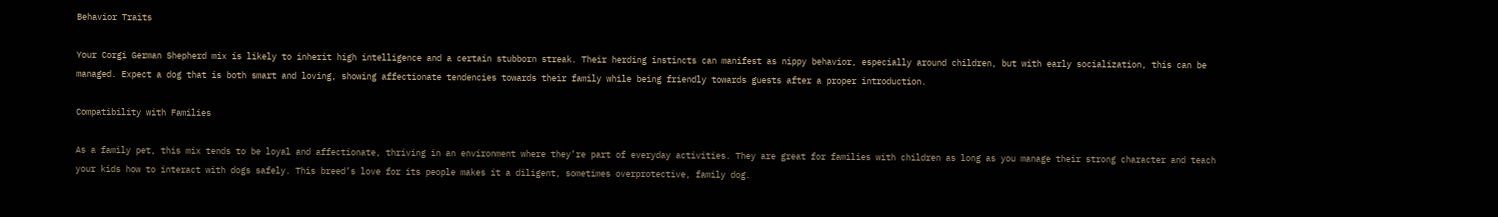Behavior Traits

Your Corgi German Shepherd mix is likely to inherit high intelligence and a certain stubborn streak. Their herding instincts can manifest as nippy behavior, especially around children, but with early socialization, this can be managed. Expect a dog that is both smart and loving, showing affectionate tendencies towards their family while being friendly towards guests after a proper introduction.

Compatibility with Families

As a family pet, this mix tends to be loyal and affectionate, thriving in an environment where they’re part of everyday activities. They are great for families with children as long as you manage their strong character and teach your kids how to interact with dogs safely. This breed’s love for its people makes it a diligent, sometimes overprotective, family dog.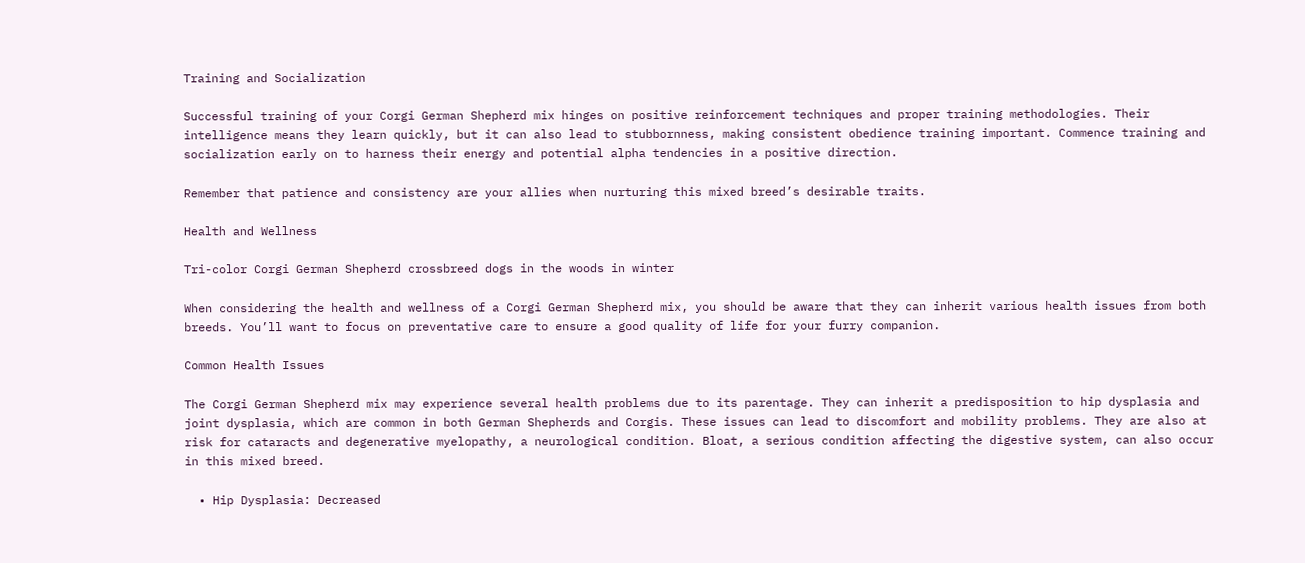Training and Socialization

Successful training of your Corgi German Shepherd mix hinges on positive reinforcement techniques and proper training methodologies. Their intelligence means they learn quickly, but it can also lead to stubbornness, making consistent obedience training important. Commence training and socialization early on to harness their energy and potential alpha tendencies in a positive direction.

Remember that patience and consistency are your allies when nurturing this mixed breed’s desirable traits.

Health and Wellness

Tri-color Corgi German Shepherd crossbreed dogs in the woods in winter

When considering the health and wellness of a Corgi German Shepherd mix, you should be aware that they can inherit various health issues from both breeds. You’ll want to focus on preventative care to ensure a good quality of life for your furry companion.

Common Health Issues

The Corgi German Shepherd mix may experience several health problems due to its parentage. They can inherit a predisposition to hip dysplasia and joint dysplasia, which are common in both German Shepherds and Corgis. These issues can lead to discomfort and mobility problems. They are also at risk for cataracts and degenerative myelopathy, a neurological condition. Bloat, a serious condition affecting the digestive system, can also occur in this mixed breed.

  • Hip Dysplasia: Decreased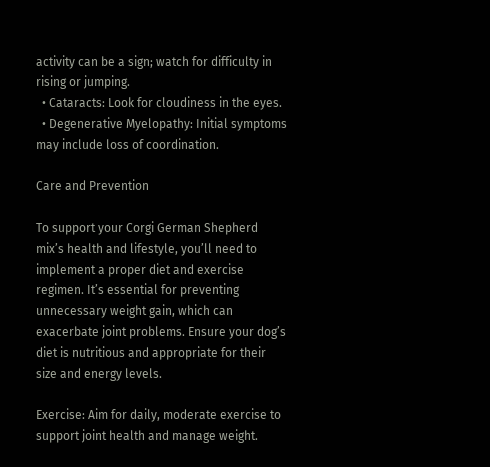activity can be a sign; watch for difficulty in rising or jumping.
  • Cataracts: Look for cloudiness in the eyes.
  • Degenerative Myelopathy: Initial symptoms may include loss of coordination.

Care and Prevention

To support your Corgi German Shepherd mix’s health and lifestyle, you’ll need to implement a proper diet and exercise regimen. It’s essential for preventing unnecessary weight gain, which can exacerbate joint problems. Ensure your dog’s diet is nutritious and appropriate for their size and energy levels.

Exercise: Aim for daily, moderate exercise to support joint health and manage weight.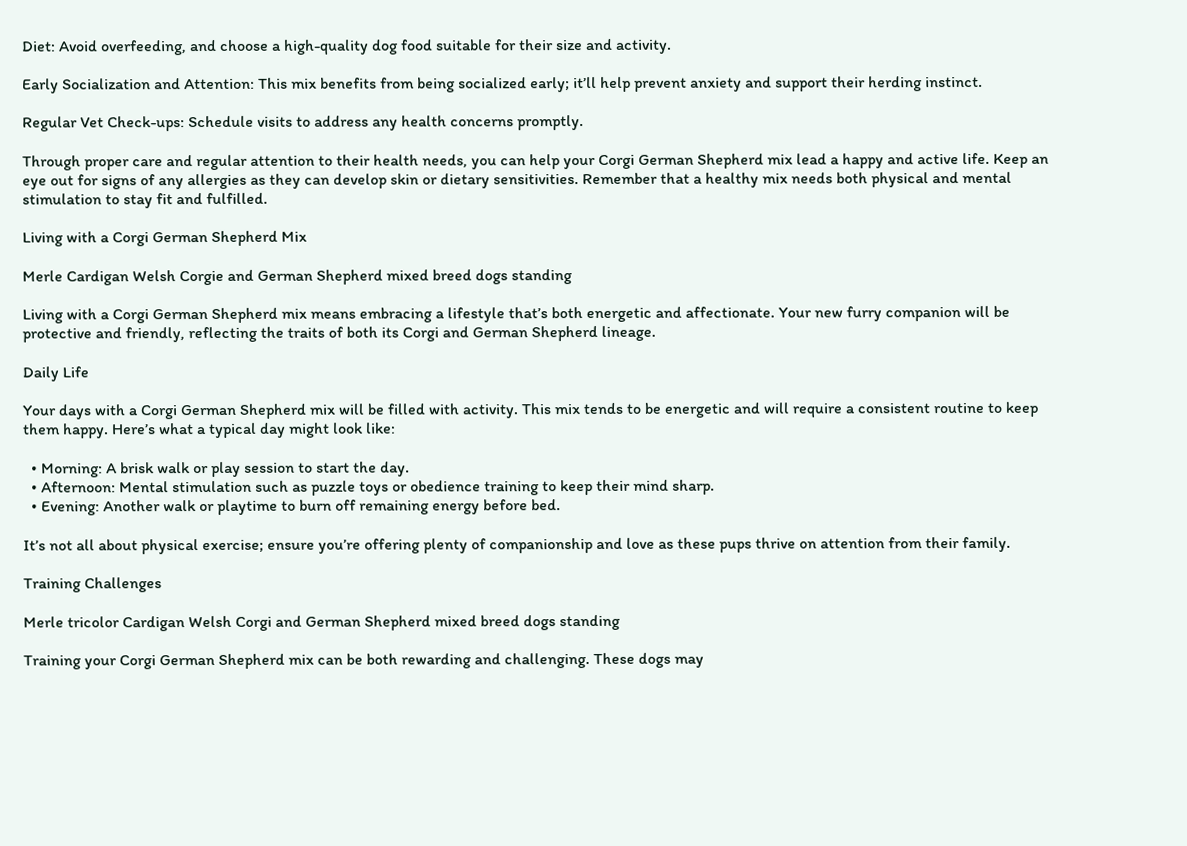Diet: Avoid overfeeding, and choose a high-quality dog food suitable for their size and activity.

Early Socialization and Attention: This mix benefits from being socialized early; it’ll help prevent anxiety and support their herding instinct.

Regular Vet Check-ups: Schedule visits to address any health concerns promptly.

Through proper care and regular attention to their health needs, you can help your Corgi German Shepherd mix lead a happy and active life. Keep an eye out for signs of any allergies as they can develop skin or dietary sensitivities. Remember that a healthy mix needs both physical and mental stimulation to stay fit and fulfilled.

Living with a Corgi German Shepherd Mix

Merle Cardigan Welsh Corgie and German Shepherd mixed breed dogs standing

Living with a Corgi German Shepherd mix means embracing a lifestyle that’s both energetic and affectionate. Your new furry companion will be protective and friendly, reflecting the traits of both its Corgi and German Shepherd lineage.

Daily Life

Your days with a Corgi German Shepherd mix will be filled with activity. This mix tends to be energetic and will require a consistent routine to keep them happy. Here’s what a typical day might look like:

  • Morning: A brisk walk or play session to start the day.
  • Afternoon: Mental stimulation such as puzzle toys or obedience training to keep their mind sharp.
  • Evening: Another walk or playtime to burn off remaining energy before bed.

It’s not all about physical exercise; ensure you’re offering plenty of companionship and love as these pups thrive on attention from their family.

Training Challenges

Merle tricolor Cardigan Welsh Corgi and German Shepherd mixed breed dogs standing

Training your Corgi German Shepherd mix can be both rewarding and challenging. These dogs may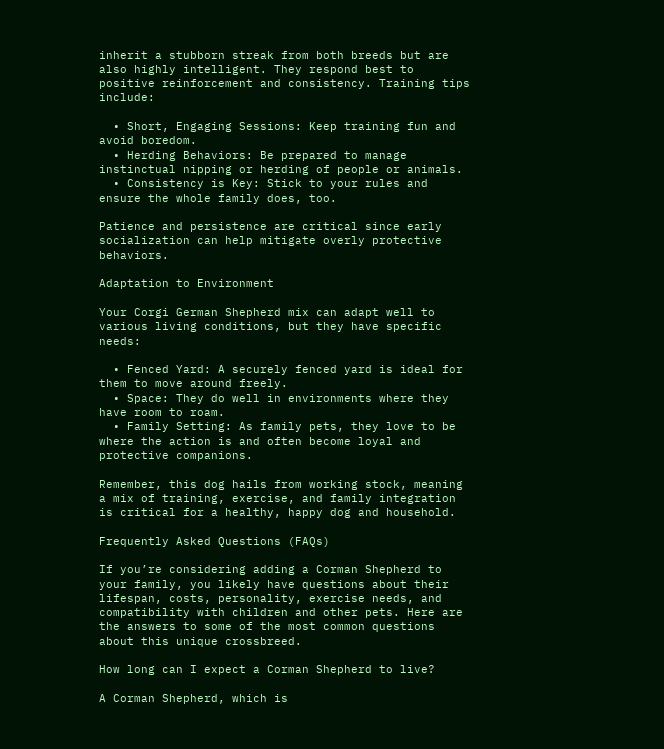inherit a stubborn streak from both breeds but are also highly intelligent. They respond best to positive reinforcement and consistency. Training tips include:

  • Short, Engaging Sessions: Keep training fun and avoid boredom.
  • Herding Behaviors: Be prepared to manage instinctual nipping or herding of people or animals.
  • Consistency is Key: Stick to your rules and ensure the whole family does, too.

Patience and persistence are critical since early socialization can help mitigate overly protective behaviors.

Adaptation to Environment

Your Corgi German Shepherd mix can adapt well to various living conditions, but they have specific needs:

  • Fenced Yard: A securely fenced yard is ideal for them to move around freely.
  • Space: They do well in environments where they have room to roam.
  • Family Setting: As family pets, they love to be where the action is and often become loyal and protective companions.

Remember, this dog hails from working stock, meaning a mix of training, exercise, and family integration is critical for a healthy, happy dog and household.

Frequently Asked Questions (FAQs)

If you’re considering adding a Corman Shepherd to your family, you likely have questions about their lifespan, costs, personality, exercise needs, and compatibility with children and other pets. Here are the answers to some of the most common questions about this unique crossbreed.

How long can I expect a Corman Shepherd to live?

A Corman Shepherd, which is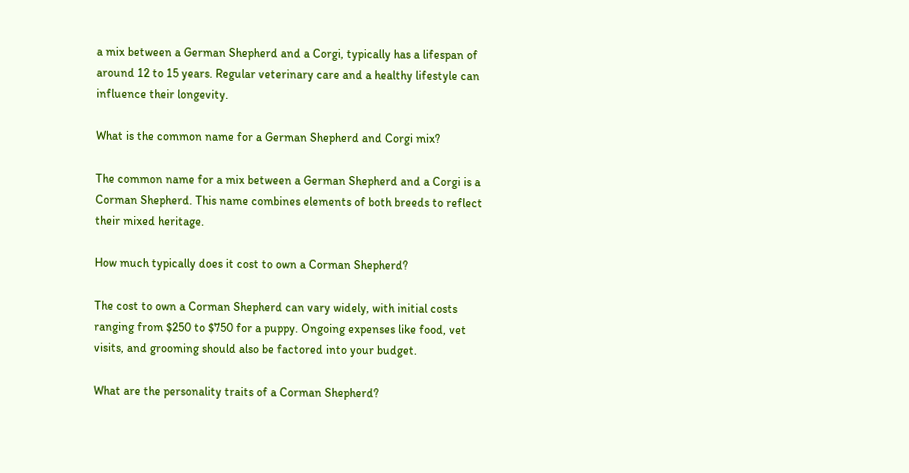a mix between a German Shepherd and a Corgi, typically has a lifespan of around 12 to 15 years. Regular veterinary care and a healthy lifestyle can influence their longevity.

What is the common name for a German Shepherd and Corgi mix?

The common name for a mix between a German Shepherd and a Corgi is a Corman Shepherd. This name combines elements of both breeds to reflect their mixed heritage.

How much typically does it cost to own a Corman Shepherd?

The cost to own a Corman Shepherd can vary widely, with initial costs ranging from $250 to $750 for a puppy. Ongoing expenses like food, vet visits, and grooming should also be factored into your budget.

What are the personality traits of a Corman Shepherd?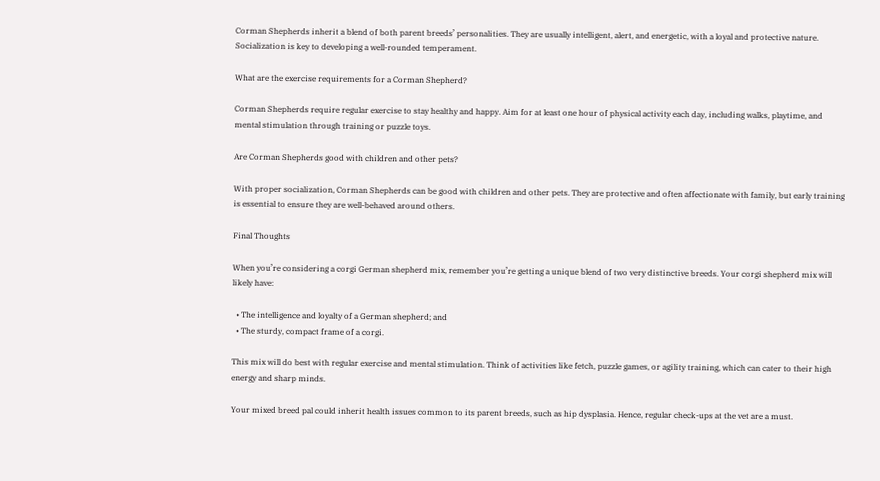Corman Shepherds inherit a blend of both parent breeds’ personalities. They are usually intelligent, alert, and energetic, with a loyal and protective nature. Socialization is key to developing a well-rounded temperament.

What are the exercise requirements for a Corman Shepherd?

Corman Shepherds require regular exercise to stay healthy and happy. Aim for at least one hour of physical activity each day, including walks, playtime, and mental stimulation through training or puzzle toys.

Are Corman Shepherds good with children and other pets?

With proper socialization, Corman Shepherds can be good with children and other pets. They are protective and often affectionate with family, but early training is essential to ensure they are well-behaved around others.

Final Thoughts

When you’re considering a corgi German shepherd mix, remember you’re getting a unique blend of two very distinctive breeds. Your corgi shepherd mix will likely have:

  • The intelligence and loyalty of a German shepherd; and
  • The sturdy, compact frame of a corgi.

This mix will do best with regular exercise and mental stimulation. Think of activities like fetch, puzzle games, or agility training, which can cater to their high energy and sharp minds.

Your mixed breed pal could inherit health issues common to its parent breeds, such as hip dysplasia. Hence, regular check-ups at the vet are a must.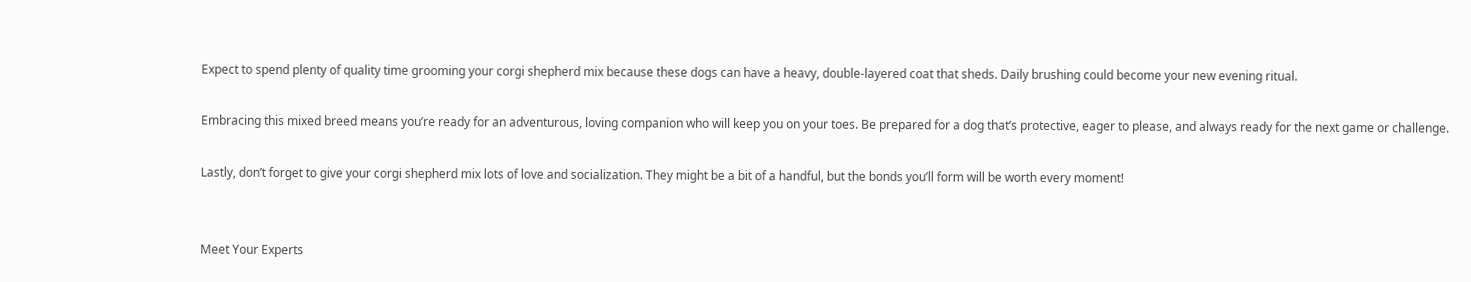Expect to spend plenty of quality time grooming your corgi shepherd mix because these dogs can have a heavy, double-layered coat that sheds. Daily brushing could become your new evening ritual.

Embracing this mixed breed means you’re ready for an adventurous, loving companion who will keep you on your toes. Be prepared for a dog that’s protective, eager to please, and always ready for the next game or challenge.

Lastly, don’t forget to give your corgi shepherd mix lots of love and socialization. They might be a bit of a handful, but the bonds you’ll form will be worth every moment!


Meet Your Experts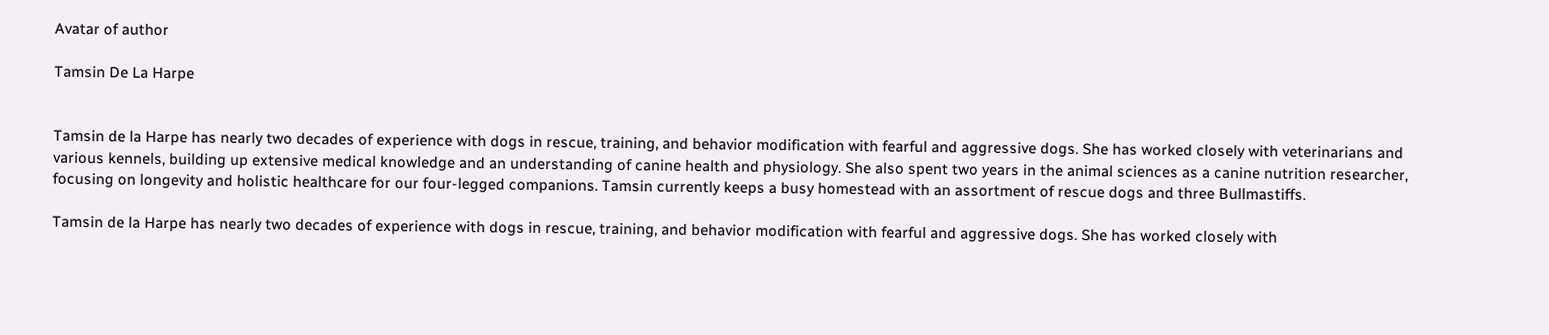Avatar of author

Tamsin De La Harpe


Tamsin de la Harpe has nearly two decades of experience with dogs in rescue, training, and behavior modification with fearful and aggressive dogs. She has worked closely with veterinarians and various kennels, building up extensive medical knowledge and an understanding of canine health and physiology. She also spent two years in the animal sciences as a canine nutrition researcher, focusing on longevity and holistic healthcare for our four-legged companions. Tamsin currently keeps a busy homestead with an assortment of rescue dogs and three Bullmastiffs.

Tamsin de la Harpe has nearly two decades of experience with dogs in rescue, training, and behavior modification with fearful and aggressive dogs. She has worked closely with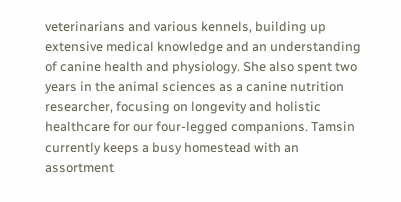veterinarians and various kennels, building up extensive medical knowledge and an understanding of canine health and physiology. She also spent two years in the animal sciences as a canine nutrition researcher, focusing on longevity and holistic healthcare for our four-legged companions. Tamsin currently keeps a busy homestead with an assortment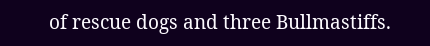of rescue dogs and three Bullmastiffs.